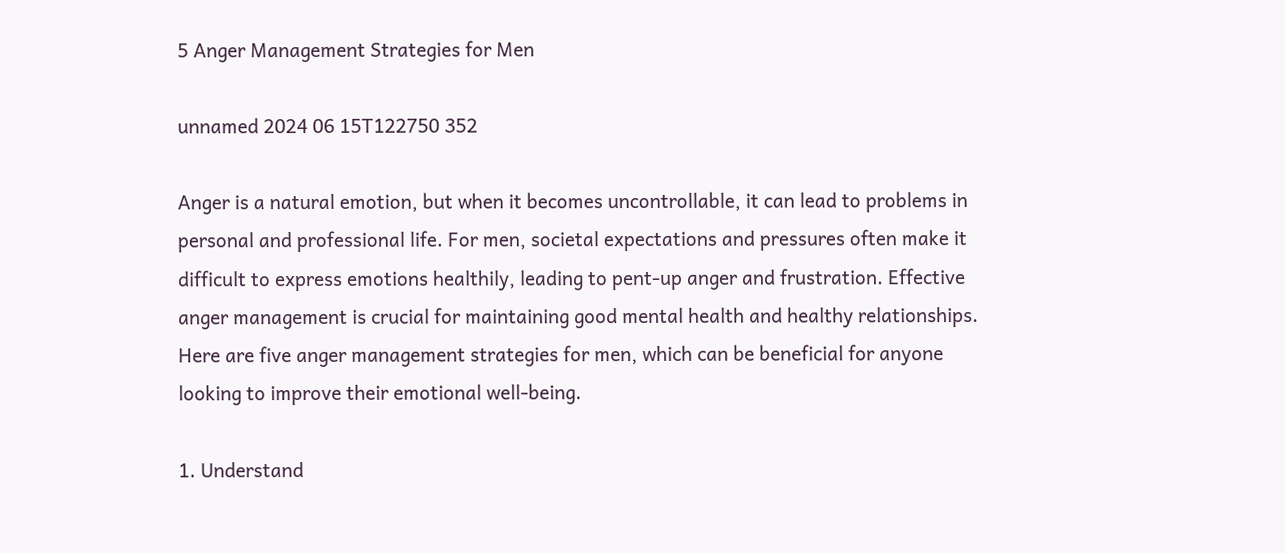5 Anger Management Strategies for Men

unnamed 2024 06 15T122750 352

Anger is a natural emotion, but when it becomes uncontrollable, it can lead to problems in personal and professional life. For men, societal expectations and pressures often make it difficult to express emotions healthily, leading to pent-up anger and frustration. Effective anger management is crucial for maintaining good mental health and healthy relationships. Here are five anger management strategies for men, which can be beneficial for anyone looking to improve their emotional well-being.

1. Understand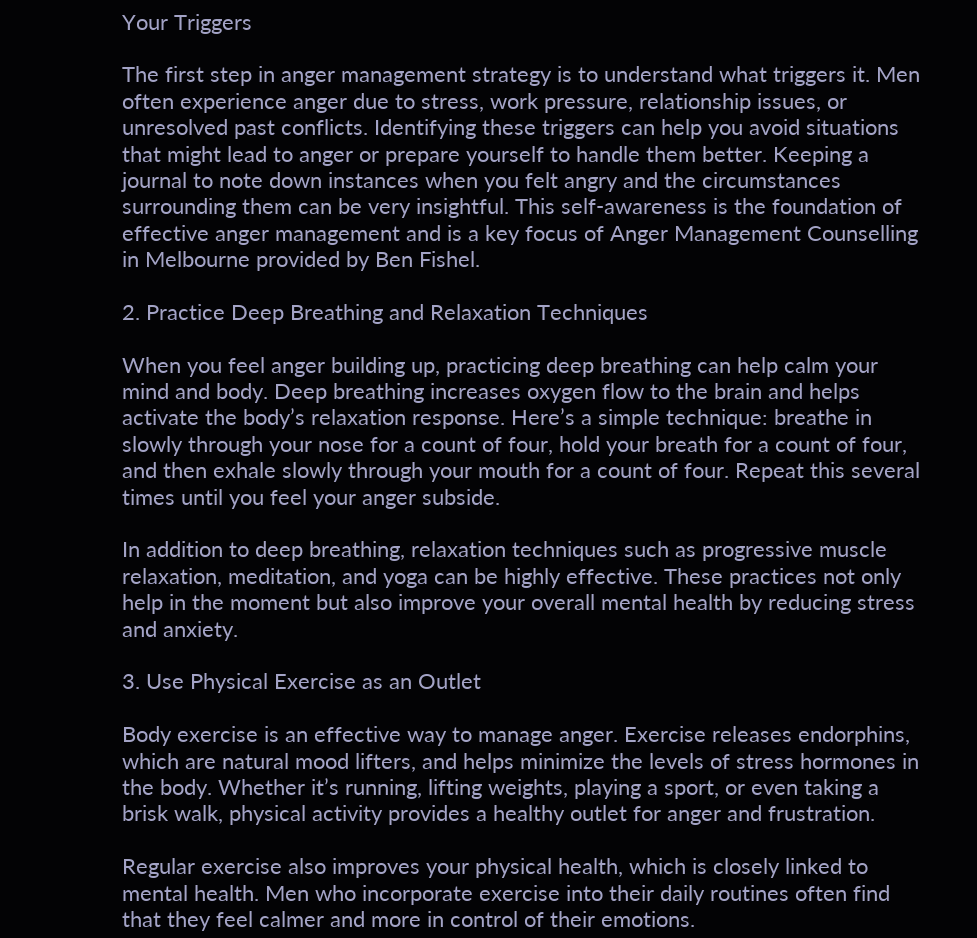Your Triggers

The first step in anger management strategy is to understand what triggers it. Men often experience anger due to stress, work pressure, relationship issues, or unresolved past conflicts. Identifying these triggers can help you avoid situations that might lead to anger or prepare yourself to handle them better. Keeping a journal to note down instances when you felt angry and the circumstances surrounding them can be very insightful. This self-awareness is the foundation of effective anger management and is a key focus of Anger Management Counselling in Melbourne provided by Ben Fishel.

2. Practice Deep Breathing and Relaxation Techniques

When you feel anger building up, practicing deep breathing can help calm your mind and body. Deep breathing increases oxygen flow to the brain and helps activate the body’s relaxation response. Here’s a simple technique: breathe in slowly through your nose for a count of four, hold your breath for a count of four, and then exhale slowly through your mouth for a count of four. Repeat this several times until you feel your anger subside.

In addition to deep breathing, relaxation techniques such as progressive muscle relaxation, meditation, and yoga can be highly effective. These practices not only help in the moment but also improve your overall mental health by reducing stress and anxiety.

3. Use Physical Exercise as an Outlet

Body exercise is an effective way to manage anger. Exercise releases endorphins, which are natural mood lifters, and helps minimize the levels of stress hormones in the body. Whether it’s running, lifting weights, playing a sport, or even taking a brisk walk, physical activity provides a healthy outlet for anger and frustration.

Regular exercise also improves your physical health, which is closely linked to mental health. Men who incorporate exercise into their daily routines often find that they feel calmer and more in control of their emotions.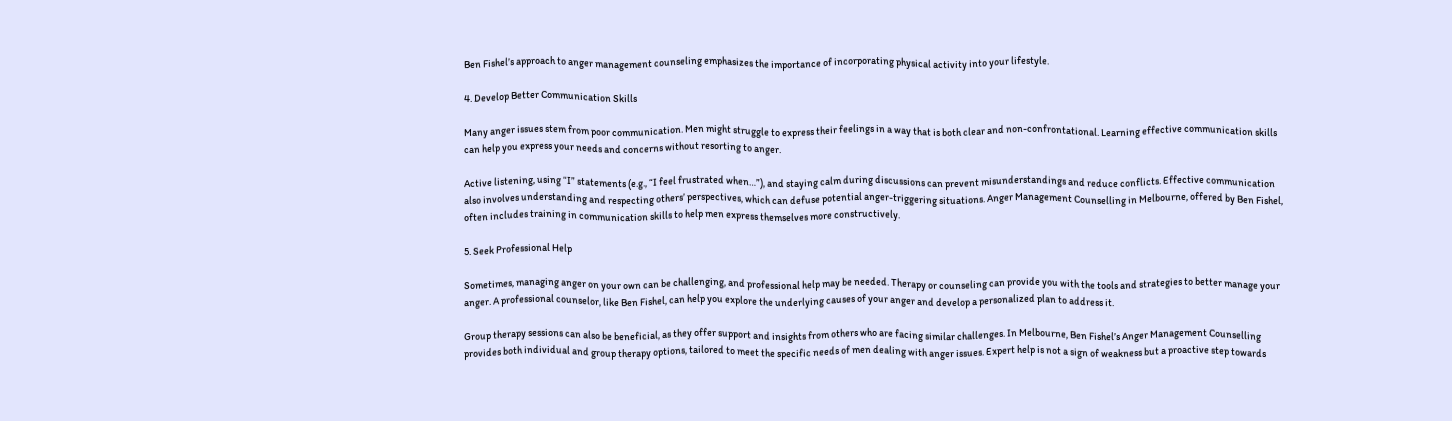Ben Fishel’s approach to anger management counseling emphasizes the importance of incorporating physical activity into your lifestyle.

4. Develop Better Communication Skills

Many anger issues stem from poor communication. Men might struggle to express their feelings in a way that is both clear and non-confrontational. Learning effective communication skills can help you express your needs and concerns without resorting to anger.

Active listening, using “I” statements (e.g., “I feel frustrated when…”), and staying calm during discussions can prevent misunderstandings and reduce conflicts. Effective communication also involves understanding and respecting others’ perspectives, which can defuse potential anger-triggering situations. Anger Management Counselling in Melbourne, offered by Ben Fishel, often includes training in communication skills to help men express themselves more constructively.

5. Seek Professional Help

Sometimes, managing anger on your own can be challenging, and professional help may be needed. Therapy or counseling can provide you with the tools and strategies to better manage your anger. A professional counselor, like Ben Fishel, can help you explore the underlying causes of your anger and develop a personalized plan to address it.

Group therapy sessions can also be beneficial, as they offer support and insights from others who are facing similar challenges. In Melbourne, Ben Fishel’s Anger Management Counselling provides both individual and group therapy options, tailored to meet the specific needs of men dealing with anger issues. Expert help is not a sign of weakness but a proactive step towards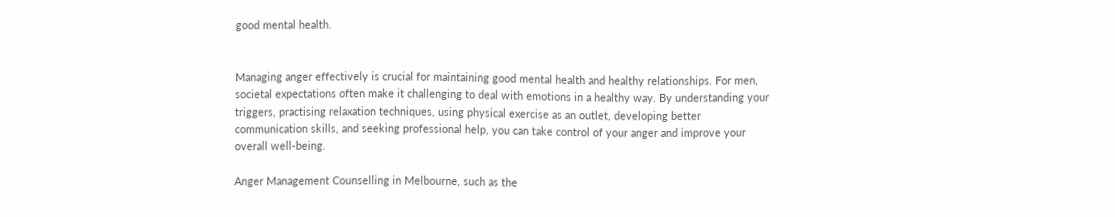good mental health.


Managing anger effectively is crucial for maintaining good mental health and healthy relationships. For men, societal expectations often make it challenging to deal with emotions in a healthy way. By understanding your triggers, practising relaxation techniques, using physical exercise as an outlet, developing better communication skills, and seeking professional help, you can take control of your anger and improve your overall well-being.

Anger Management Counselling in Melbourne, such as the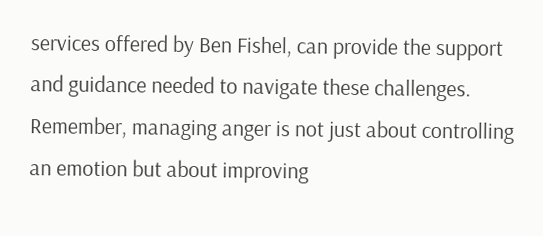services offered by Ben Fishel, can provide the support and guidance needed to navigate these challenges. Remember, managing anger is not just about controlling an emotion but about improving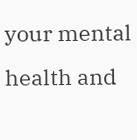your mental health and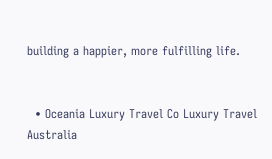building a happier, more fulfilling life.


  • Oceania Luxury Travel Co Luxury Travel Australia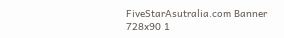FiveStarAsutralia.com Banner 728x90 1